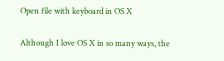Open file with keyboard in OS X

Although I love OS X in so many ways, the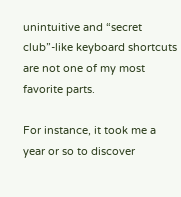unintuitive and “secret club”-like keyboard shortcuts are not one of my most favorite parts.

For instance, it took me a year or so to discover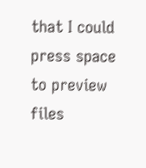that I could press space to preview files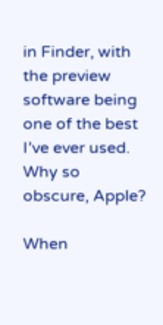in Finder, with the preview software being one of the best I’ve ever used. Why so obscure, Apple?

When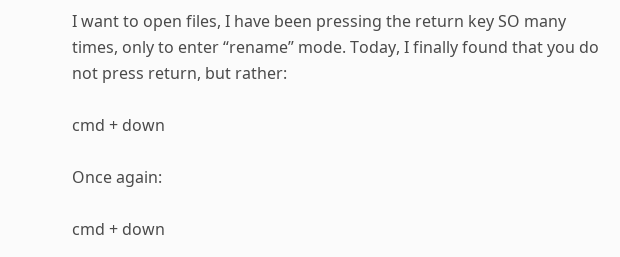I want to open files, I have been pressing the return key SO many times, only to enter “rename” mode. Today, I finally found that you do not press return, but rather:

cmd + down

Once again:

cmd + down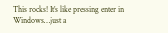This rocks! It’s like pressing enter in Windows…just a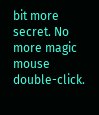bit more secret. No more magic mouse double-click.